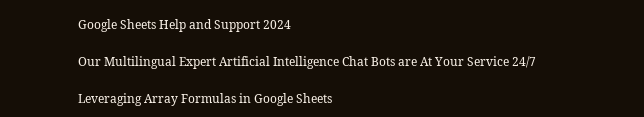Google Sheets Help and Support 2024

Our Multilingual Expert Artificial Intelligence Chat Bots are At Your Service 24/7

Leveraging Array Formulas in Google Sheets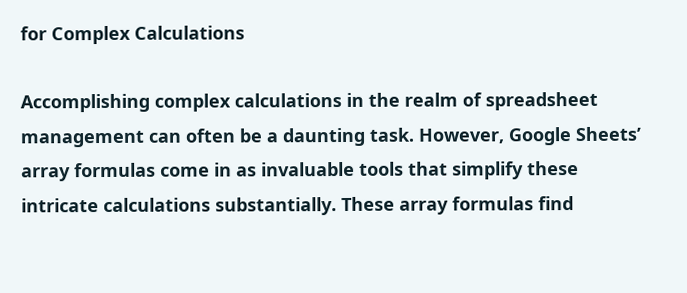for Complex Calculations

Accomplishing complex calculations in the realm of spreadsheet management can often be a daunting task. However, Google Sheets’ array formulas come in as invaluable tools that simplify these intricate calculations substantially. These array formulas find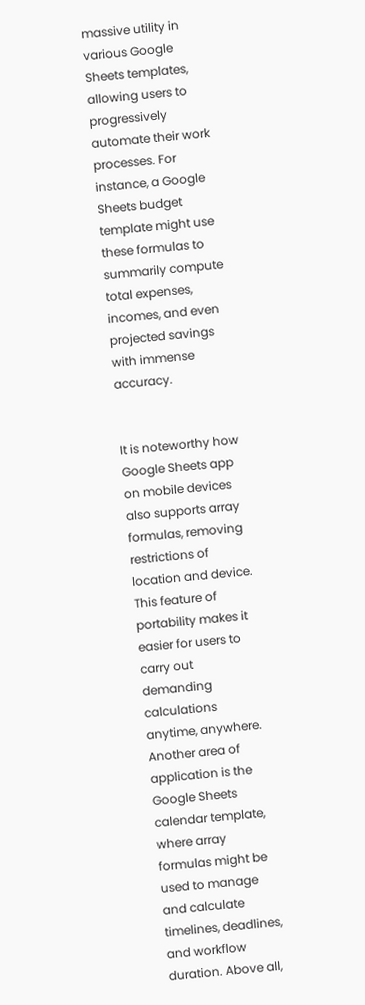massive utility in various Google Sheets templates, allowing users to progressively automate their work processes. For instance, a Google Sheets budget template might use these formulas to summarily compute total expenses, incomes, and even projected savings with immense accuracy.


It is noteworthy how Google Sheets app on mobile devices also supports array formulas, removing restrictions of location and device. This feature of portability makes it easier for users to carry out demanding calculations anytime, anywhere. Another area of application is the Google Sheets calendar template, where array formulas might be used to manage and calculate timelines, deadlines, and workflow duration. Above all,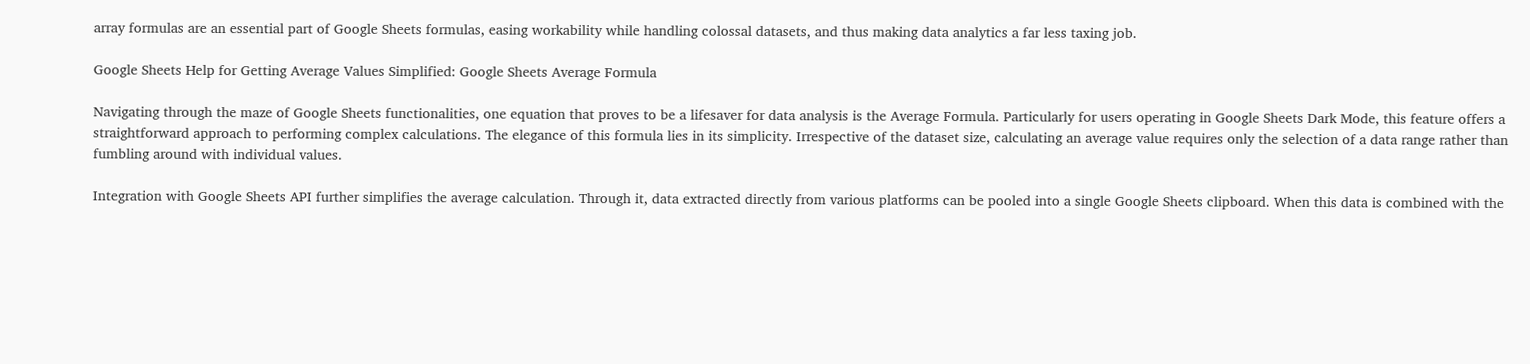array formulas are an essential part of Google Sheets formulas, easing workability while handling colossal datasets, and thus making data analytics a far less taxing job.

Google Sheets Help for Getting Average Values Simplified: Google Sheets Average Formula

Navigating through the maze of Google Sheets functionalities, one equation that proves to be a lifesaver for data analysis is the Average Formula. Particularly for users operating in Google Sheets Dark Mode, this feature offers a straightforward approach to performing complex calculations. The elegance of this formula lies in its simplicity. Irrespective of the dataset size, calculating an average value requires only the selection of a data range rather than fumbling around with individual values.

Integration with Google Sheets API further simplifies the average calculation. Through it, data extracted directly from various platforms can be pooled into a single Google Sheets clipboard. When this data is combined with the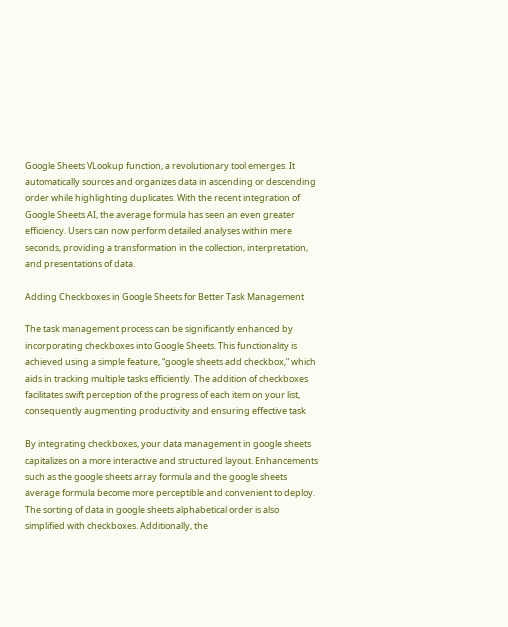Google Sheets VLookup function, a revolutionary tool emerges. It automatically sources and organizes data in ascending or descending order while highlighting duplicates. With the recent integration of Google Sheets AI, the average formula has seen an even greater efficiency. Users can now perform detailed analyses within mere seconds, providing a transformation in the collection, interpretation, and presentations of data.

Adding Checkboxes in Google Sheets for Better Task Management

The task management process can be significantly enhanced by incorporating checkboxes into Google Sheets. This functionality is achieved using a simple feature, “google sheets add checkbox,” which aids in tracking multiple tasks efficiently. The addition of checkboxes facilitates swift perception of the progress of each item on your list, consequently augmenting productivity and ensuring effective task

By integrating checkboxes, your data management in google sheets capitalizes on a more interactive and structured layout. Enhancements such as the google sheets array formula and the google sheets average formula become more perceptible and convenient to deploy. The sorting of data in google sheets alphabetical order is also simplified with checkboxes. Additionally, the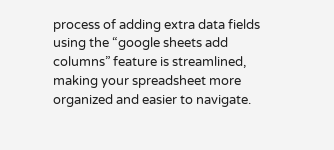process of adding extra data fields using the “google sheets add columns” feature is streamlined, making your spreadsheet more organized and easier to navigate.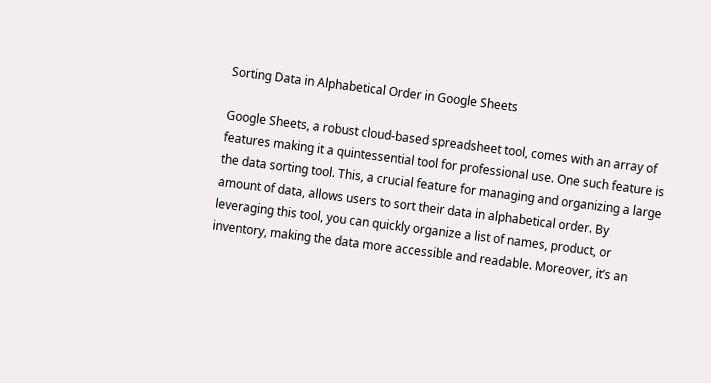Sorting Data in Alphabetical Order in Google Sheets

Google Sheets, a robust cloud-based spreadsheet tool, comes with an array of features making it a quintessential tool for professional use. One such feature is the data sorting tool. This, a crucial feature for managing and organizing a large amount of data, allows users to sort their data in alphabetical order. By leveraging this tool, you can quickly organize a list of names, product, or inventory, making the data more accessible and readable. Moreover, it’s an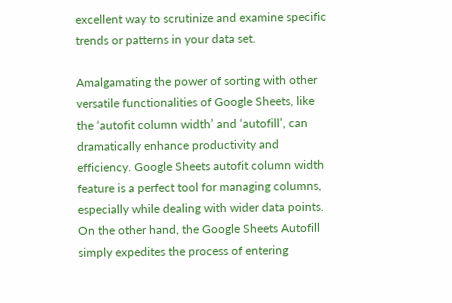excellent way to scrutinize and examine specific trends or patterns in your data set.

Amalgamating the power of sorting with other versatile functionalities of Google Sheets, like the ‘autofit column width’ and ‘autofill’, can dramatically enhance productivity and efficiency. Google Sheets autofit column width feature is a perfect tool for managing columns, especially while dealing with wider data points. On the other hand, the Google Sheets Autofill simply expedites the process of entering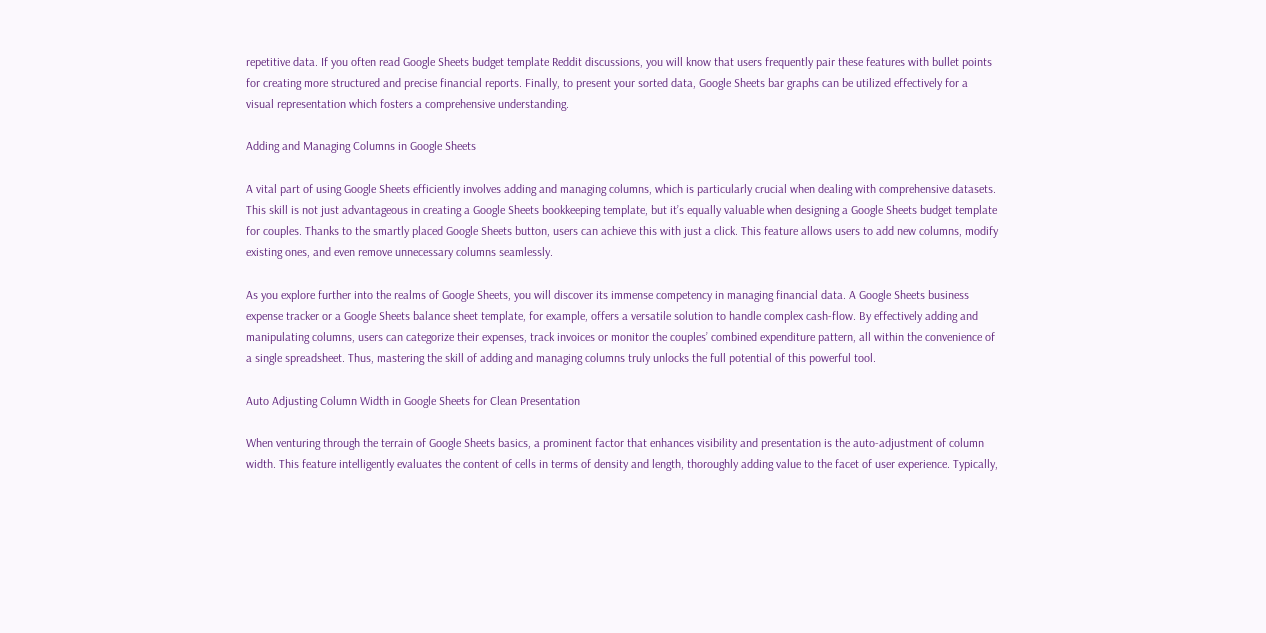repetitive data. If you often read Google Sheets budget template Reddit discussions, you will know that users frequently pair these features with bullet points for creating more structured and precise financial reports. Finally, to present your sorted data, Google Sheets bar graphs can be utilized effectively for a visual representation which fosters a comprehensive understanding.

Adding and Managing Columns in Google Sheets

A vital part of using Google Sheets efficiently involves adding and managing columns, which is particularly crucial when dealing with comprehensive datasets. This skill is not just advantageous in creating a Google Sheets bookkeeping template, but it’s equally valuable when designing a Google Sheets budget template for couples. Thanks to the smartly placed Google Sheets button, users can achieve this with just a click. This feature allows users to add new columns, modify existing ones, and even remove unnecessary columns seamlessly.

As you explore further into the realms of Google Sheets, you will discover its immense competency in managing financial data. A Google Sheets business expense tracker or a Google Sheets balance sheet template, for example, offers a versatile solution to handle complex cash-flow. By effectively adding and manipulating columns, users can categorize their expenses, track invoices or monitor the couples’ combined expenditure pattern, all within the convenience of a single spreadsheet. Thus, mastering the skill of adding and managing columns truly unlocks the full potential of this powerful tool.

Auto Adjusting Column Width in Google Sheets for Clean Presentation

When venturing through the terrain of Google Sheets basics, a prominent factor that enhances visibility and presentation is the auto-adjustment of column width. This feature intelligently evaluates the content of cells in terms of density and length, thoroughly adding value to the facet of user experience. Typically,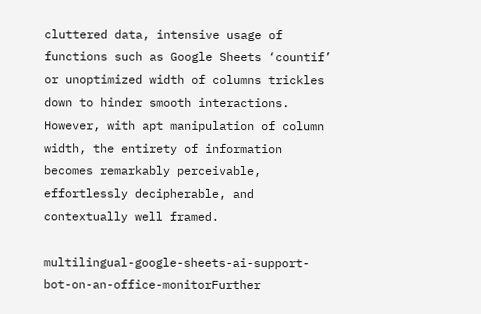cluttered data, intensive usage of functions such as Google Sheets ‘countif’ or unoptimized width of columns trickles down to hinder smooth interactions. However, with apt manipulation of column width, the entirety of information becomes remarkably perceivable, effortlessly decipherable, and contextually well framed.

multilingual-google-sheets-ai-support-bot-on-an-office-monitorFurther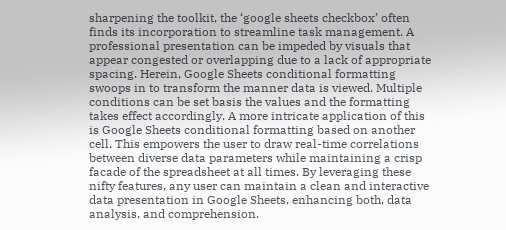sharpening the toolkit, the ‘google sheets checkbox’ often finds its incorporation to streamline task management. A professional presentation can be impeded by visuals that appear congested or overlapping due to a lack of appropriate spacing. Herein, Google Sheets conditional formatting swoops in to transform the manner data is viewed. Multiple conditions can be set basis the values and the formatting takes effect accordingly. A more intricate application of this is Google Sheets conditional formatting based on another cell. This empowers the user to draw real-time correlations between diverse data parameters while maintaining a crisp facade of the spreadsheet at all times. By leveraging these nifty features, any user can maintain a clean and interactive data presentation in Google Sheets, enhancing both, data analysis, and comprehension.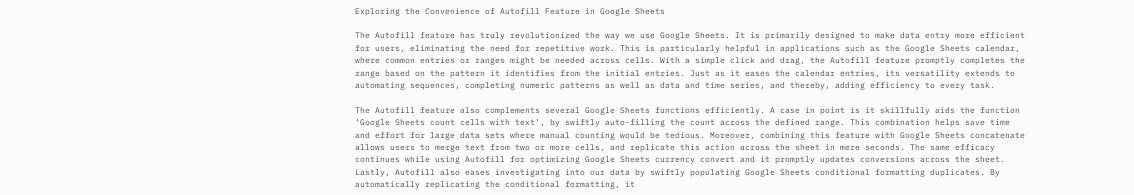Exploring the Convenience of Autofill Feature in Google Sheets

The Autofill feature has truly revolutionized the way we use Google Sheets. It is primarily designed to make data entry more efficient for users, eliminating the need for repetitive work. This is particularly helpful in applications such as the Google Sheets calendar, where common entries or ranges might be needed across cells. With a simple click and drag, the Autofill feature promptly completes the range based on the pattern it identifies from the initial entries. Just as it eases the calendar entries, its versatility extends to automating sequences, completing numeric patterns as well as data and time series, and thereby, adding efficiency to every task.

The Autofill feature also complements several Google Sheets functions efficiently. A case in point is it skillfully aids the function ‘Google Sheets count cells with text’, by swiftly auto-filling the count across the defined range. This combination helps save time and effort for large data sets where manual counting would be tedious. Moreover, combining this feature with Google Sheets concatenate allows users to merge text from two or more cells, and replicate this action across the sheet in mere seconds. The same efficacy continues while using Autofill for optimizing Google Sheets currency convert and it promptly updates conversions across the sheet. Lastly, Autofill also eases investigating into our data by swiftly populating Google Sheets conditional formatting duplicates. By automatically replicating the conditional formatting, it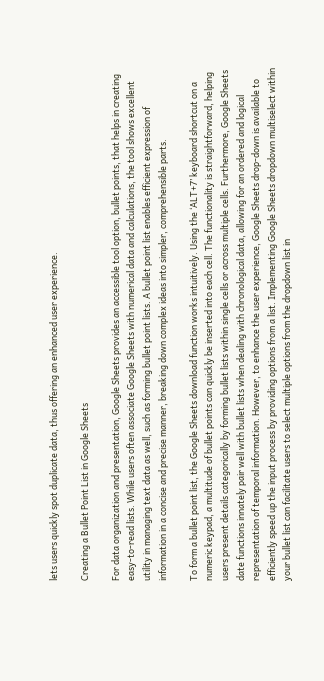lets users quickly spot duplicate data, thus offering an enhanced user experience.

Creating a Bullet Point List in Google Sheets

For data organization and presentation, Google Sheets provides an accessible tool option, bullet points, that helps in creating easy-to-read lists. While users often associate Google Sheets with numerical data and calculations, the tool shows excellent utility in managing text data as well, such as forming bullet point lists. A bullet point list enables efficient expression of information in a concise and precise manner, breaking down complex ideas into simpler, comprehensible parts.

To form a bullet point list, the Google Sheets download function works intuitively. Using the ‘ALT+7’ keyboard shortcut on a numeric keypad, a multitude of bullet points can quickly be inserted into each cell. The functionality is straightforward, helping users present details categorically by forming bullet lists within single cells or across multiple cells. Furthermore, Google Sheets date functions innately pair well with bullet lists when dealing with chronological data, allowing for an ordered and logical representation of temporal information. However, to enhance the user experience, Google Sheets drop-down is available to efficiently speed up the input process by providing options from a list. Implementing Google Sheets dropdown multiselect within your bullet list can facilitate users to select multiple options from the dropdown list in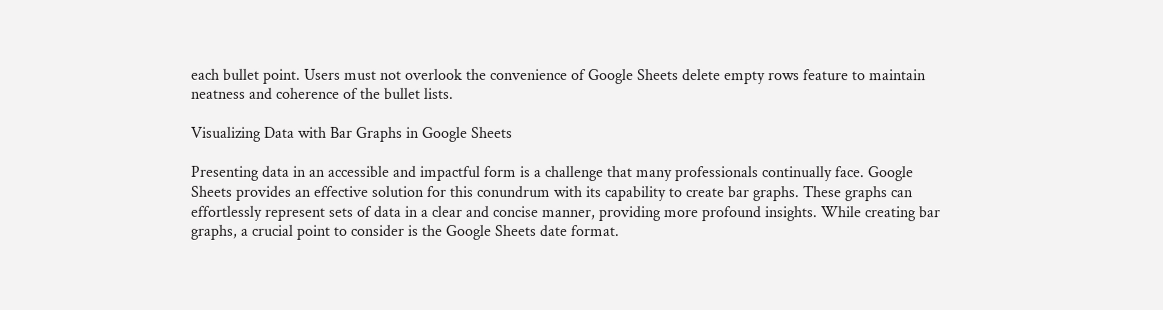each bullet point. Users must not overlook the convenience of Google Sheets delete empty rows feature to maintain neatness and coherence of the bullet lists.

Visualizing Data with Bar Graphs in Google Sheets

Presenting data in an accessible and impactful form is a challenge that many professionals continually face. Google Sheets provides an effective solution for this conundrum with its capability to create bar graphs. These graphs can effortlessly represent sets of data in a clear and concise manner, providing more profound insights. While creating bar graphs, a crucial point to consider is the Google Sheets date format.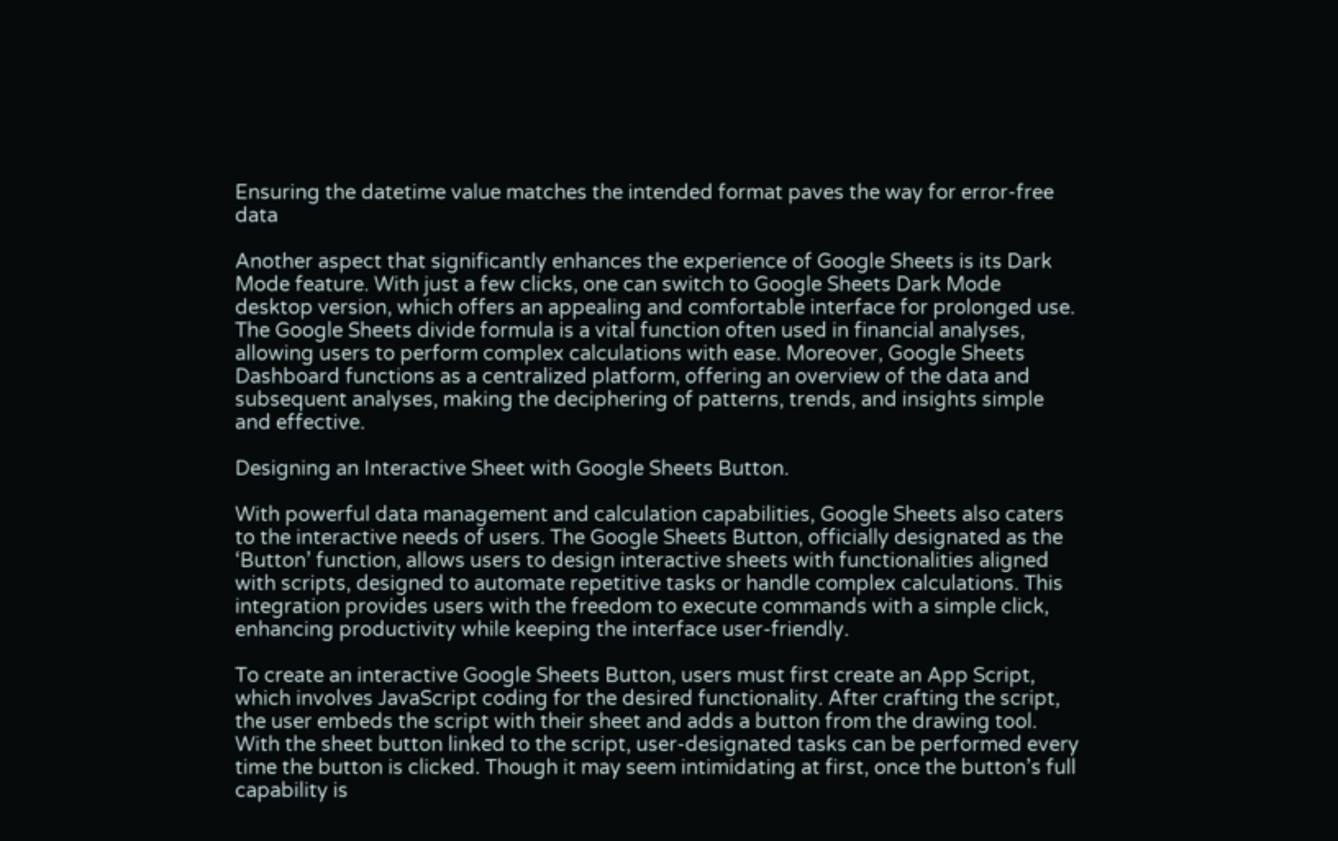Ensuring the datetime value matches the intended format paves the way for error-free data

Another aspect that significantly enhances the experience of Google Sheets is its Dark Mode feature. With just a few clicks, one can switch to Google Sheets Dark Mode desktop version, which offers an appealing and comfortable interface for prolonged use. The Google Sheets divide formula is a vital function often used in financial analyses, allowing users to perform complex calculations with ease. Moreover, Google Sheets Dashboard functions as a centralized platform, offering an overview of the data and subsequent analyses, making the deciphering of patterns, trends, and insights simple and effective.

Designing an Interactive Sheet with Google Sheets Button.

With powerful data management and calculation capabilities, Google Sheets also caters to the interactive needs of users. The Google Sheets Button, officially designated as the ‘Button’ function, allows users to design interactive sheets with functionalities aligned with scripts, designed to automate repetitive tasks or handle complex calculations. This integration provides users with the freedom to execute commands with a simple click, enhancing productivity while keeping the interface user-friendly.

To create an interactive Google Sheets Button, users must first create an App Script, which involves JavaScript coding for the desired functionality. After crafting the script, the user embeds the script with their sheet and adds a button from the drawing tool. With the sheet button linked to the script, user-designated tasks can be performed every time the button is clicked. Though it may seem intimidating at first, once the button’s full capability is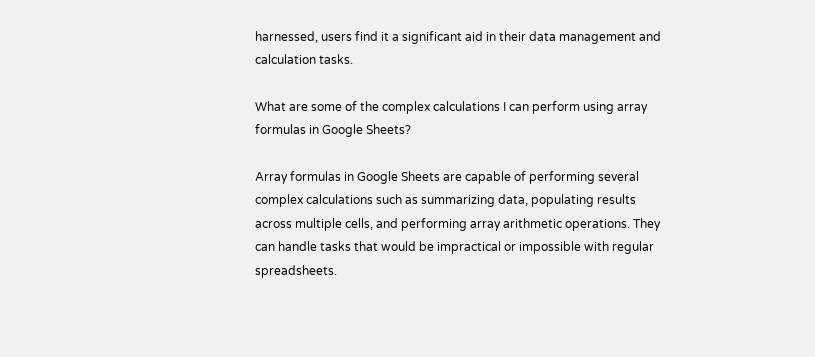harnessed, users find it a significant aid in their data management and calculation tasks.

What are some of the complex calculations I can perform using array formulas in Google Sheets?

Array formulas in Google Sheets are capable of performing several complex calculations such as summarizing data, populating results across multiple cells, and performing array arithmetic operations. They can handle tasks that would be impractical or impossible with regular spreadsheets.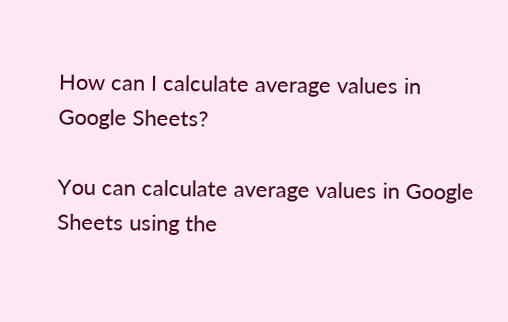How can I calculate average values in Google Sheets?

You can calculate average values in Google Sheets using the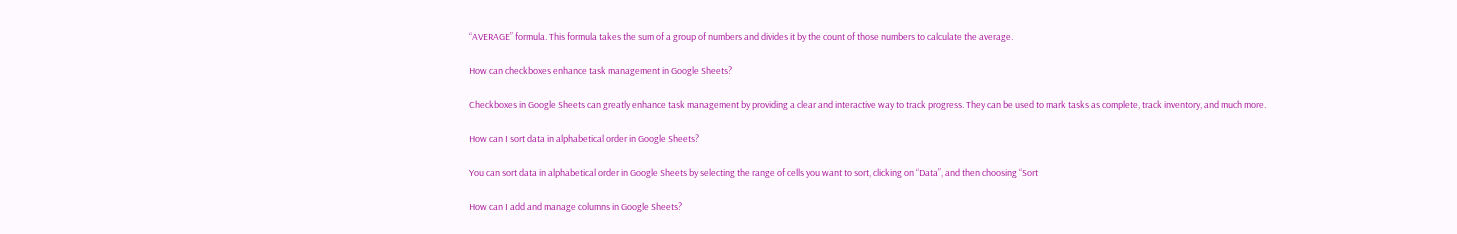“AVERAGE” formula. This formula takes the sum of a group of numbers and divides it by the count of those numbers to calculate the average.

How can checkboxes enhance task management in Google Sheets?

Checkboxes in Google Sheets can greatly enhance task management by providing a clear and interactive way to track progress. They can be used to mark tasks as complete, track inventory, and much more.

How can I sort data in alphabetical order in Google Sheets?

You can sort data in alphabetical order in Google Sheets by selecting the range of cells you want to sort, clicking on “Data”, and then choosing “Sort

How can I add and manage columns in Google Sheets?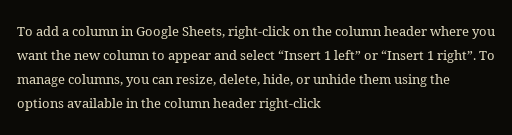To add a column in Google Sheets, right-click on the column header where you want the new column to appear and select “Insert 1 left” or “Insert 1 right”. To manage columns, you can resize, delete, hide, or unhide them using the options available in the column header right-click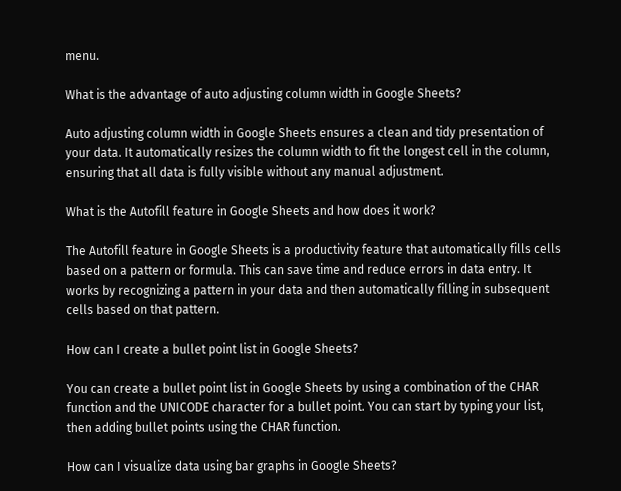menu.

What is the advantage of auto adjusting column width in Google Sheets?

Auto adjusting column width in Google Sheets ensures a clean and tidy presentation of your data. It automatically resizes the column width to fit the longest cell in the column, ensuring that all data is fully visible without any manual adjustment.

What is the Autofill feature in Google Sheets and how does it work?

The Autofill feature in Google Sheets is a productivity feature that automatically fills cells based on a pattern or formula. This can save time and reduce errors in data entry. It works by recognizing a pattern in your data and then automatically filling in subsequent cells based on that pattern.

How can I create a bullet point list in Google Sheets?

You can create a bullet point list in Google Sheets by using a combination of the CHAR function and the UNICODE character for a bullet point. You can start by typing your list, then adding bullet points using the CHAR function.

How can I visualize data using bar graphs in Google Sheets?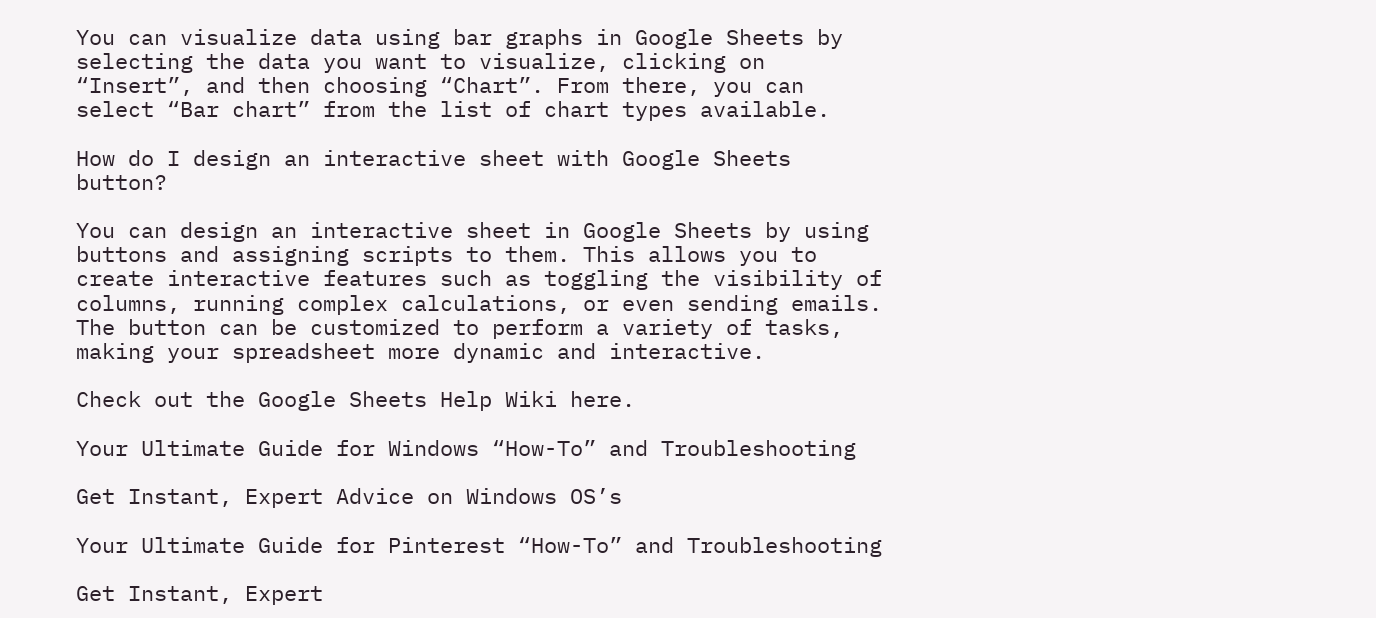You can visualize data using bar graphs in Google Sheets by selecting the data you want to visualize, clicking on “Insert”, and then choosing “Chart”. From there, you can select “Bar chart” from the list of chart types available.

How do I design an interactive sheet with Google Sheets button?

You can design an interactive sheet in Google Sheets by using buttons and assigning scripts to them. This allows you to create interactive features such as toggling the visibility of columns, running complex calculations, or even sending emails. The button can be customized to perform a variety of tasks, making your spreadsheet more dynamic and interactive.

Check out the Google Sheets Help Wiki here.

Your Ultimate Guide for Windows “How-To” and Troubleshooting

Get Instant, Expert Advice on Windows OS’s

Your Ultimate Guide for Pinterest “How-To” and Troubleshooting

Get Instant, Expert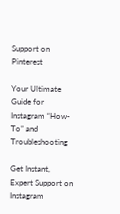Support on Pinterest

Your Ultimate Guide for Instagram “How-To” and Troubleshooting

Get Instant, Expert Support on Instagram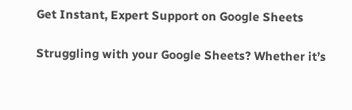Get Instant, Expert Support on Google Sheets

Struggling with your Google Sheets? Whether it’s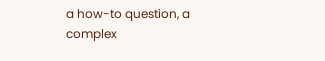a how-to question, a complex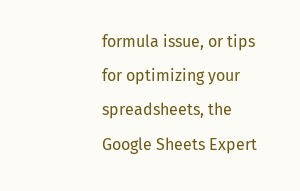formula issue, or tips for optimizing your spreadsheets, the Google Sheets Expert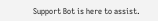Support Bot is here to assist.